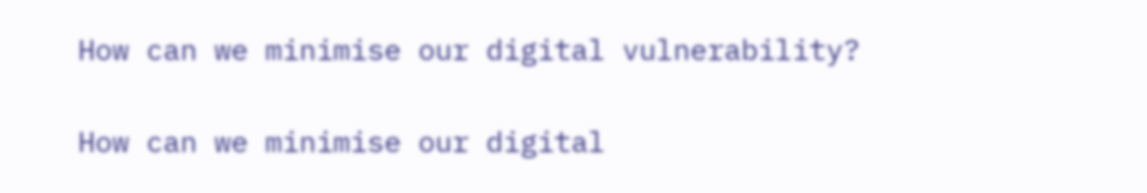How can we minimise our digital vulnerability?

How can we minimise our digital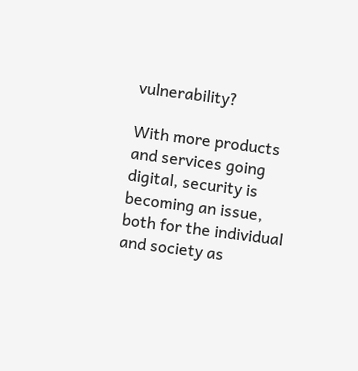vulnerability?

With more products and services going digital, security is becoming an issue, both for the individual and society as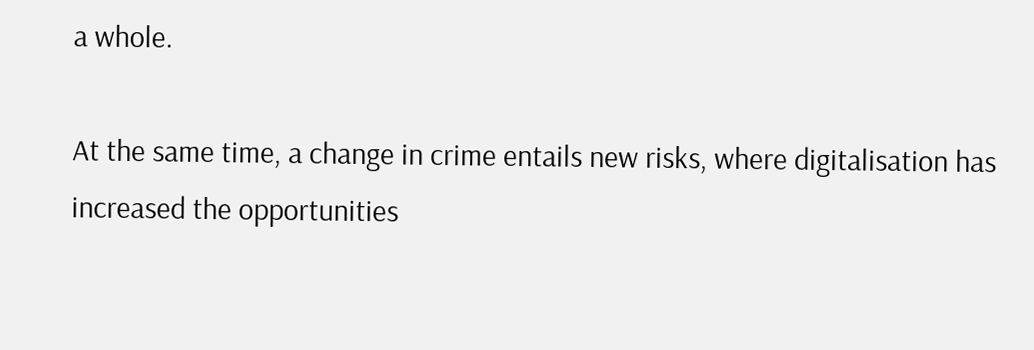a whole.

At the same time, a change in crime entails new risks, where digitalisation has increased the opportunities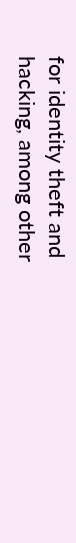for identity theft and hacking, among other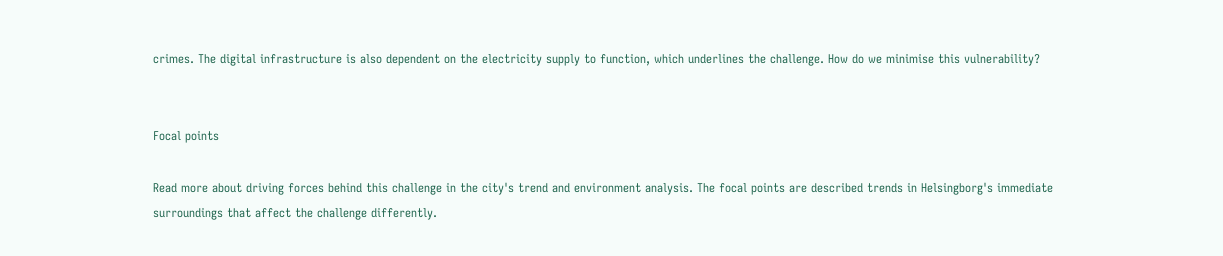crimes. The digital infrastructure is also dependent on the electricity supply to function, which underlines the challenge. How do we minimise this vulnerability?


Focal points

Read more about driving forces behind this challenge in the city's trend and environment analysis. The focal points are described trends in Helsingborg's immediate surroundings that affect the challenge differently.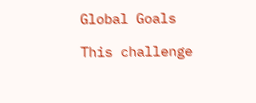Global Goals

This challenge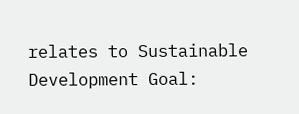relates to Sustainable Development Goal: